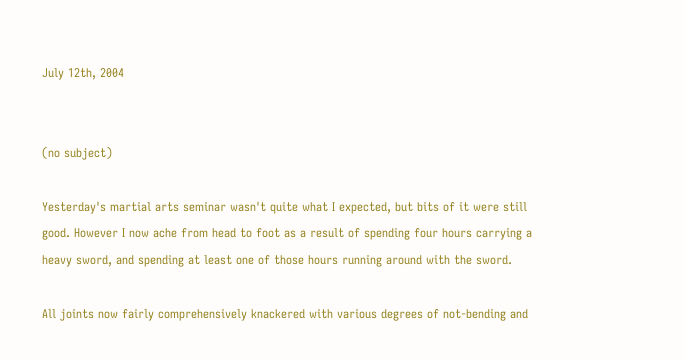July 12th, 2004


(no subject)

Yesterday's martial arts seminar wasn't quite what I expected, but bits of it were still good. However I now ache from head to foot as a result of spending four hours carrying a heavy sword, and spending at least one of those hours running around with the sword.

All joints now fairly comprehensively knackered with various degrees of not-bending and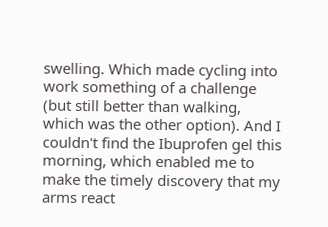swelling. Which made cycling into work something of a challenge (but still better than walking, which was the other option). And I couldn't find the Ibuprofen gel this morning, which enabled me to make the timely discovery that my arms react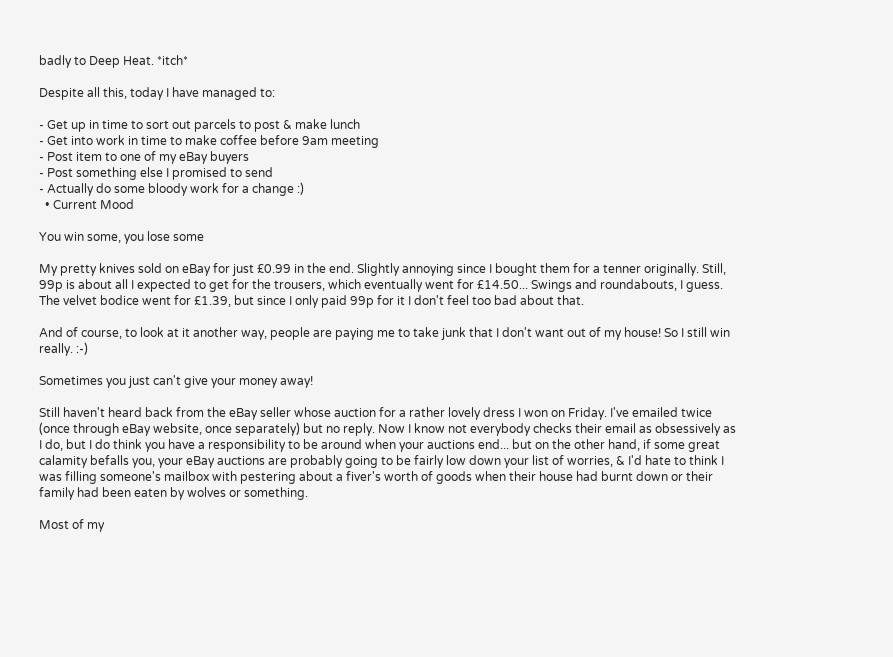badly to Deep Heat. *itch*

Despite all this, today I have managed to:

- Get up in time to sort out parcels to post & make lunch
- Get into work in time to make coffee before 9am meeting
- Post item to one of my eBay buyers
- Post something else I promised to send
- Actually do some bloody work for a change :)
  • Current Mood

You win some, you lose some

My pretty knives sold on eBay for just £0.99 in the end. Slightly annoying since I bought them for a tenner originally. Still, 99p is about all I expected to get for the trousers, which eventually went for £14.50... Swings and roundabouts, I guess. The velvet bodice went for £1.39, but since I only paid 99p for it I don't feel too bad about that.

And of course, to look at it another way, people are paying me to take junk that I don't want out of my house! So I still win really. :-)

Sometimes you just can't give your money away!

Still haven't heard back from the eBay seller whose auction for a rather lovely dress I won on Friday. I've emailed twice (once through eBay website, once separately) but no reply. Now I know not everybody checks their email as obsessively as I do, but I do think you have a responsibility to be around when your auctions end... but on the other hand, if some great calamity befalls you, your eBay auctions are probably going to be fairly low down your list of worries, & I'd hate to think I was filling someone's mailbox with pestering about a fiver's worth of goods when their house had burnt down or their family had been eaten by wolves or something.

Most of my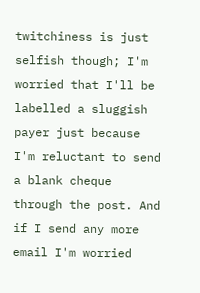twitchiness is just selfish though; I'm worried that I'll be labelled a sluggish payer just because I'm reluctant to send a blank cheque through the post. And if I send any more email I'm worried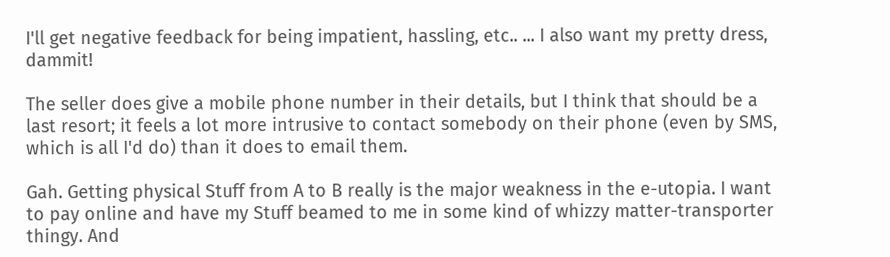I'll get negative feedback for being impatient, hassling, etc.. ... I also want my pretty dress, dammit!

The seller does give a mobile phone number in their details, but I think that should be a last resort; it feels a lot more intrusive to contact somebody on their phone (even by SMS, which is all I'd do) than it does to email them.

Gah. Getting physical Stuff from A to B really is the major weakness in the e-utopia. I want to pay online and have my Stuff beamed to me in some kind of whizzy matter-transporter thingy. And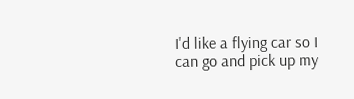I'd like a flying car so I can go and pick up my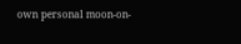own personal moon-on-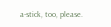a-stick, too, please.